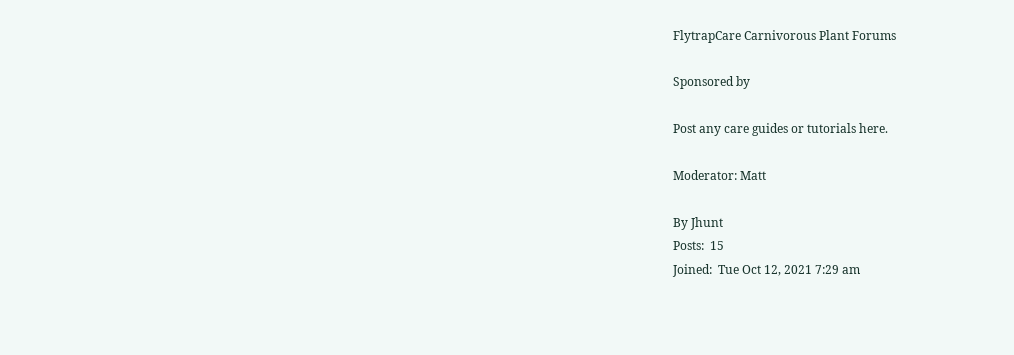FlytrapCare Carnivorous Plant Forums

Sponsored by

Post any care guides or tutorials here.

Moderator: Matt

By Jhunt
Posts:  15
Joined:  Tue Oct 12, 2021 7:29 am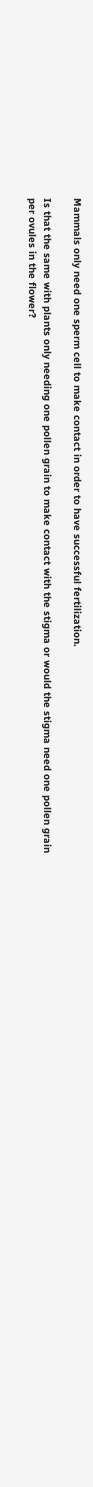Mammals only need one sperm cell to make contact in order to have successful fertilization.

Is that the same with plants only needing one pollen grain to make contact with the stigma or would the stigma need one pollen grain per ovules in the flower?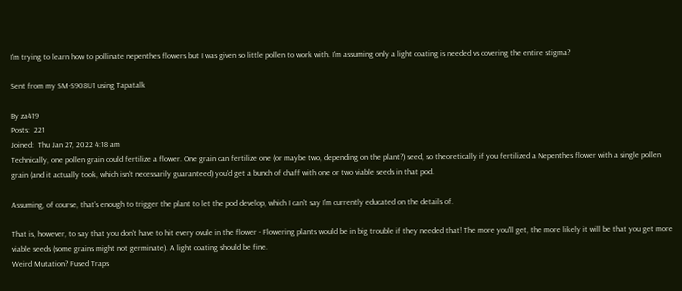I'm trying to learn how to pollinate nepenthes flowers but I was given so little pollen to work with. I'm assuming only a light coating is needed vs covering the entire stigma?

Sent from my SM-S908U1 using Tapatalk

By za419
Posts:  221
Joined:  Thu Jan 27, 2022 4:18 am
Technically, one pollen grain could fertilize a flower. One grain can fertilize one (or maybe two, depending on the plant?) seed, so theoretically if you fertilized a Nepenthes flower with a single pollen grain (and it actually took, which isn't necessarily guaranteed) you'd get a bunch of chaff with one or two viable seeds in that pod.

Assuming, of course, that's enough to trigger the plant to let the pod develop, which I can't say I'm currently educated on the details of.

That is, however, to say that you don't have to hit every ovule in the flower - Flowering plants would be in big trouble if they needed that! The more you'll get, the more likely it will be that you get more viable seeds (some grains might not germinate). A light coating should be fine.
Weird Mutation? Fused Traps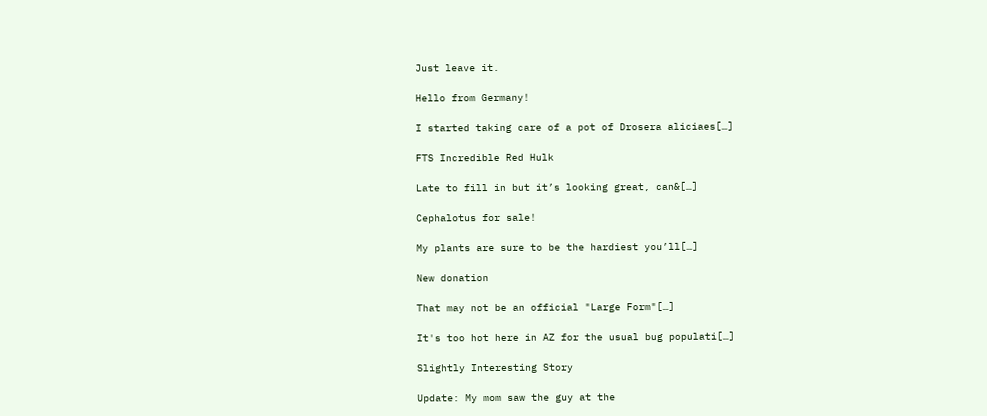Just leave it.

Hello from Germany!

I started taking care of a pot of Drosera aliciaes[…]

FTS Incredible Red Hulk

Late to fill in but it’s looking great, can&[…]

Cephalotus for sale!

My plants are sure to be the hardiest you’ll[…]

New donation

That may not be an official "Large Form"[…]

It's too hot here in AZ for the usual bug populati[…]

Slightly Interesting Story

Update: My mom saw the guy at the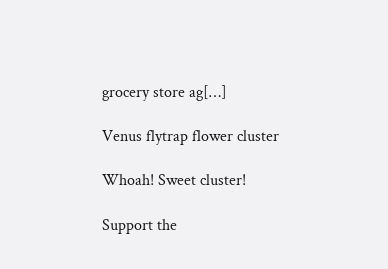grocery store ag[…]

Venus flytrap flower cluster

Whoah! Sweet cluster!

Support the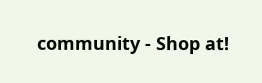community - Shop at!